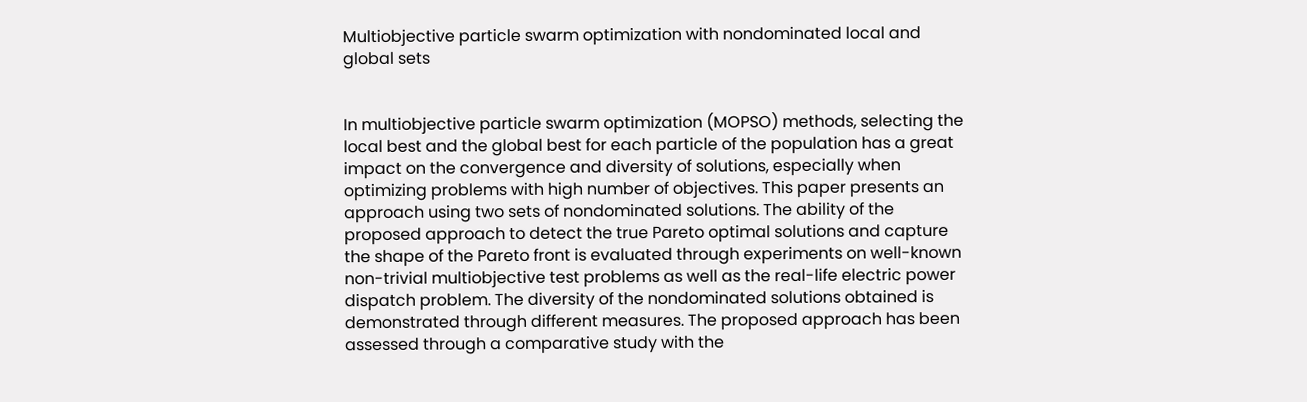Multiobjective particle swarm optimization with nondominated local and global sets


In multiobjective particle swarm optimization (MOPSO) methods, selecting the local best and the global best for each particle of the population has a great impact on the convergence and diversity of solutions, especially when optimizing problems with high number of objectives. This paper presents an approach using two sets of nondominated solutions. The ability of the proposed approach to detect the true Pareto optimal solutions and capture the shape of the Pareto front is evaluated through experiments on well-known non-trivial multiobjective test problems as well as the real-life electric power dispatch problem. The diversity of the nondominated solutions obtained is demonstrated through different measures. The proposed approach has been assessed through a comparative study with the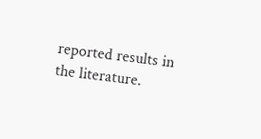reported results in the literature.